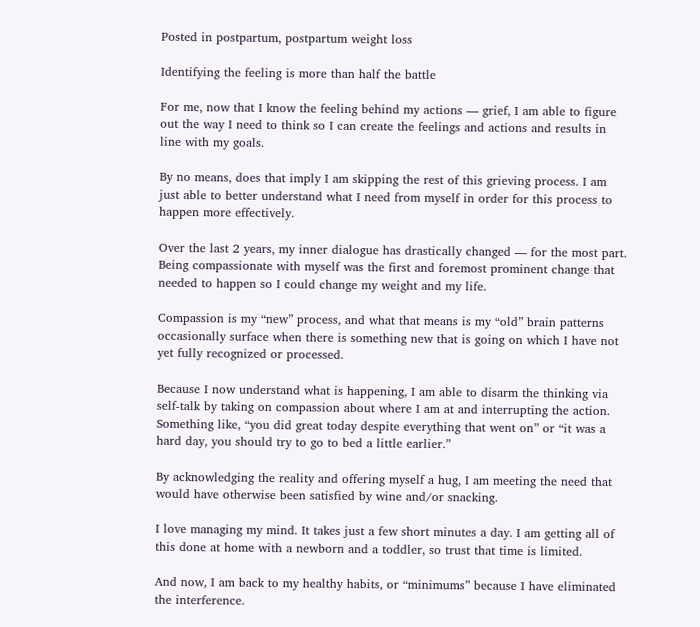Posted in postpartum, postpartum weight loss

Identifying the feeling is more than half the battle

For me, now that I know the feeling behind my actions — grief, I am able to figure out the way I need to think so I can create the feelings and actions and results in line with my goals.

By no means, does that imply I am skipping the rest of this grieving process. I am just able to better understand what I need from myself in order for this process to happen more effectively.

Over the last 2 years, my inner dialogue has drastically changed — for the most part.  Being compassionate with myself was the first and foremost prominent change that needed to happen so I could change my weight and my life.

Compassion is my “new” process, and what that means is my “old” brain patterns occasionally surface when there is something new that is going on which I have not yet fully recognized or processed.

Because I now understand what is happening, I am able to disarm the thinking via self-talk by taking on compassion about where I am at and interrupting the action. Something like, “you did great today despite everything that went on” or “it was a hard day, you should try to go to bed a little earlier.”

By acknowledging the reality and offering myself a hug, I am meeting the need that would have otherwise been satisfied by wine and/or snacking.

I love managing my mind. It takes just a few short minutes a day. I am getting all of this done at home with a newborn and a toddler, so trust that time is limited.

And now, I am back to my healthy habits, or “minimums” because I have eliminated the interference.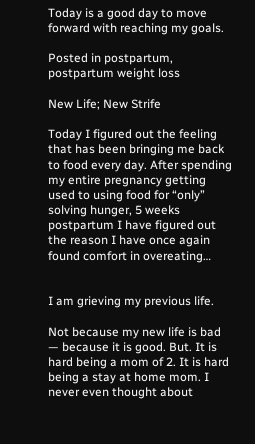Today is a good day to move forward with reaching my goals.

Posted in postpartum, postpartum weight loss

New Life; New Strife

Today I figured out the feeling that has been bringing me back to food every day. After spending my entire pregnancy getting used to using food for “only” solving hunger, 5 weeks postpartum I have figured out the reason I have once again found comfort in overeating…


I am grieving my previous life.

Not because my new life is bad — because it is good. But. It is hard being a mom of 2. It is hard being a stay at home mom. I never even thought about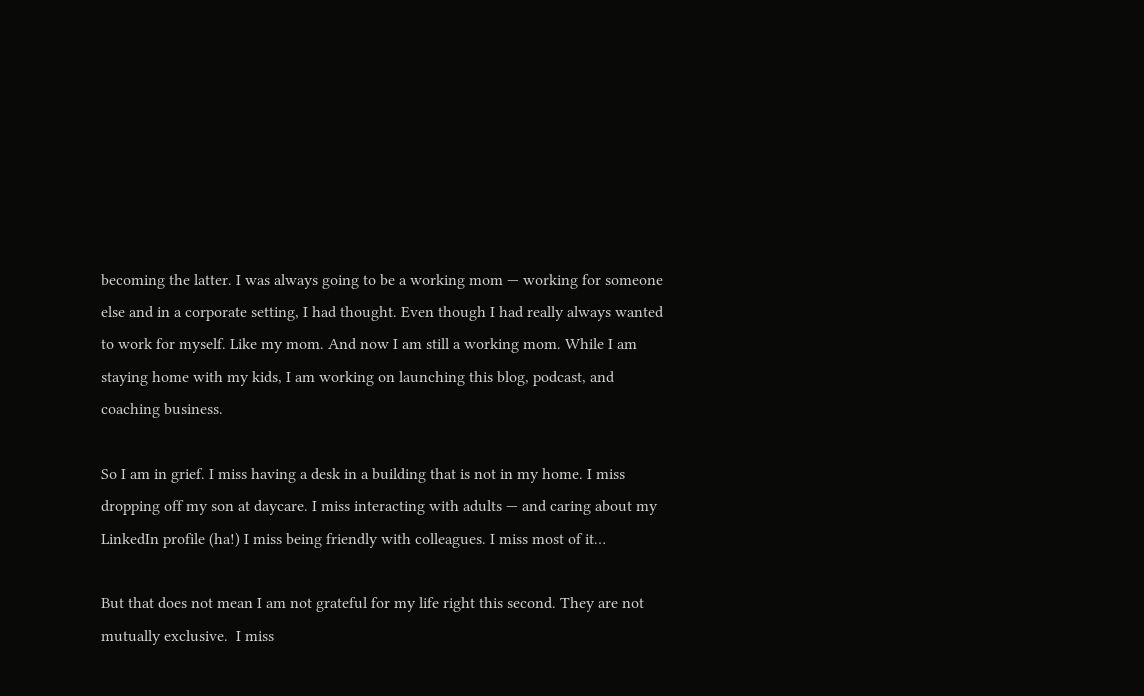becoming the latter. I was always going to be a working mom — working for someone else and in a corporate setting, I had thought. Even though I had really always wanted to work for myself. Like my mom. And now I am still a working mom. While I am staying home with my kids, I am working on launching this blog, podcast, and coaching business.

So I am in grief. I miss having a desk in a building that is not in my home. I miss dropping off my son at daycare. I miss interacting with adults — and caring about my LinkedIn profile (ha!) I miss being friendly with colleagues. I miss most of it…

But that does not mean I am not grateful for my life right this second. They are not mutually exclusive.  I miss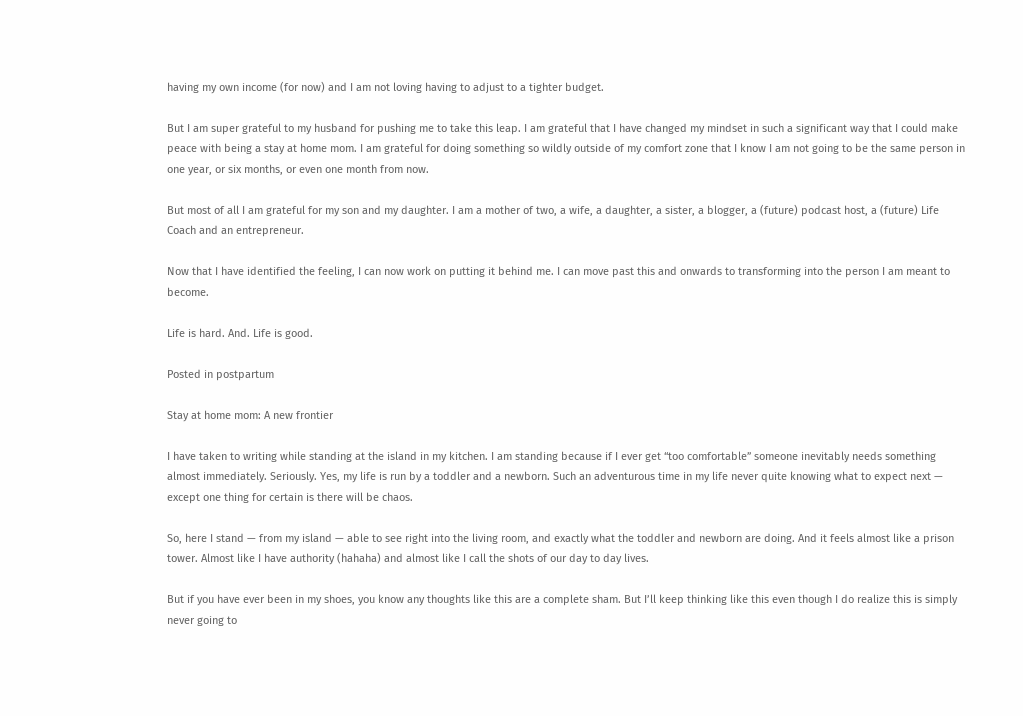having my own income (for now) and I am not loving having to adjust to a tighter budget.

But I am super grateful to my husband for pushing me to take this leap. I am grateful that I have changed my mindset in such a significant way that I could make peace with being a stay at home mom. I am grateful for doing something so wildly outside of my comfort zone that I know I am not going to be the same person in one year, or six months, or even one month from now.

But most of all I am grateful for my son and my daughter. I am a mother of two, a wife, a daughter, a sister, a blogger, a (future) podcast host, a (future) Life Coach and an entrepreneur.

Now that I have identified the feeling, I can now work on putting it behind me. I can move past this and onwards to transforming into the person I am meant to become.

Life is hard. And. Life is good.

Posted in postpartum

Stay at home mom: A new frontier

I have taken to writing while standing at the island in my kitchen. I am standing because if I ever get “too comfortable” someone inevitably needs something almost immediately. Seriously. Yes, my life is run by a toddler and a newborn. Such an adventurous time in my life never quite knowing what to expect next — except one thing for certain is there will be chaos.

So, here I stand — from my island — able to see right into the living room, and exactly what the toddler and newborn are doing. And it feels almost like a prison tower. Almost like I have authority (hahaha) and almost like I call the shots of our day to day lives.

But if you have ever been in my shoes, you know any thoughts like this are a complete sham. But I’ll keep thinking like this even though I do realize this is simply never going to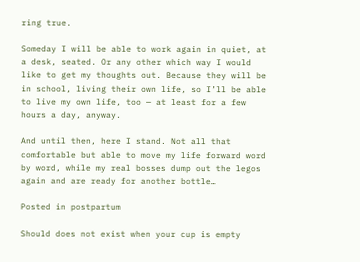ring true.

Someday I will be able to work again in quiet, at a desk, seated. Or any other which way I would like to get my thoughts out. Because they will be in school, living their own life, so I’ll be able to live my own life, too — at least for a few hours a day, anyway.

And until then, here I stand. Not all that comfortable but able to move my life forward word by word, while my real bosses dump out the legos again and are ready for another bottle…

Posted in postpartum

Should does not exist when your cup is empty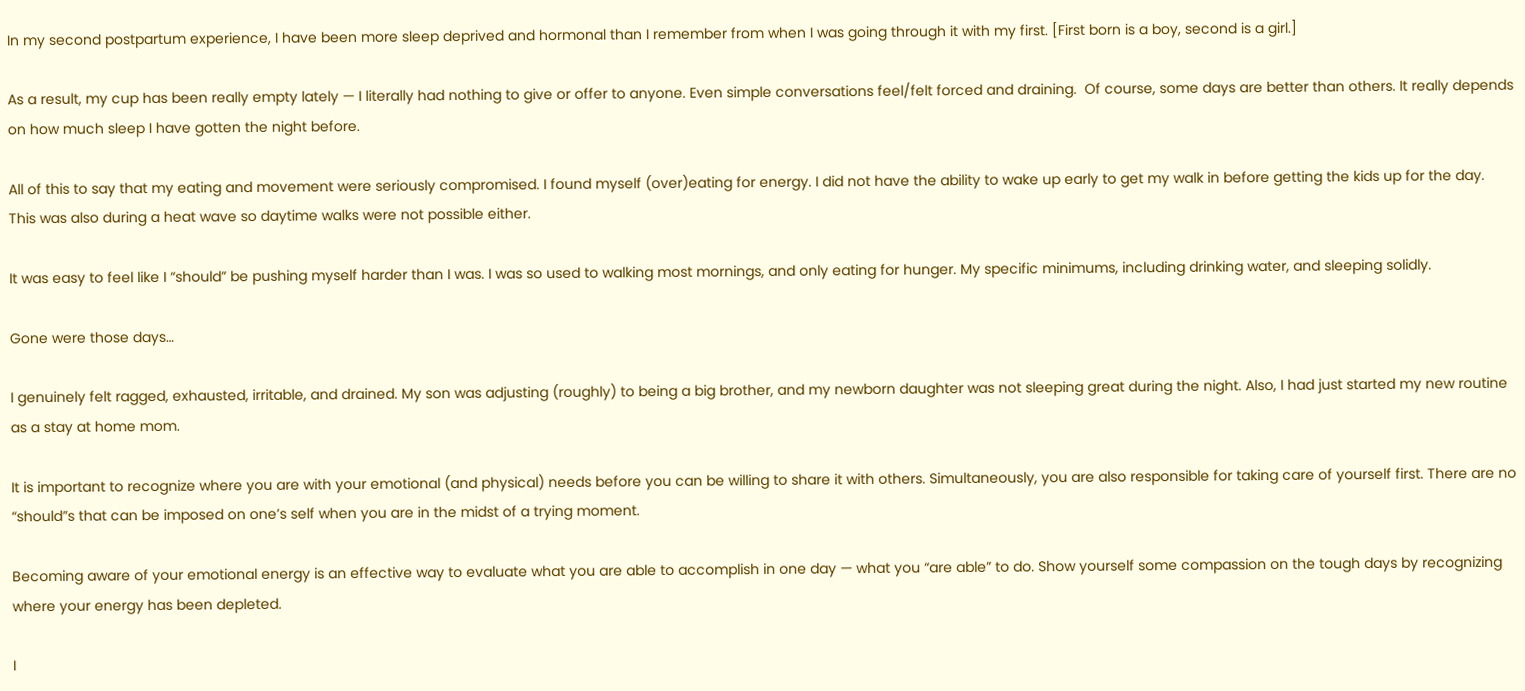In my second postpartum experience, I have been more sleep deprived and hormonal than I remember from when I was going through it with my first. [First born is a boy, second is a girl.]

As a result, my cup has been really empty lately — I literally had nothing to give or offer to anyone. Even simple conversations feel/felt forced and draining.  Of course, some days are better than others. It really depends on how much sleep I have gotten the night before.

All of this to say that my eating and movement were seriously compromised. I found myself (over)eating for energy. I did not have the ability to wake up early to get my walk in before getting the kids up for the day.  This was also during a heat wave so daytime walks were not possible either.

It was easy to feel like I “should” be pushing myself harder than I was. I was so used to walking most mornings, and only eating for hunger. My specific minimums, including drinking water, and sleeping solidly.

Gone were those days…

I genuinely felt ragged, exhausted, irritable, and drained. My son was adjusting (roughly) to being a big brother, and my newborn daughter was not sleeping great during the night. Also, I had just started my new routine as a stay at home mom.

It is important to recognize where you are with your emotional (and physical) needs before you can be willing to share it with others. Simultaneously, you are also responsible for taking care of yourself first. There are no “should”s that can be imposed on one’s self when you are in the midst of a trying moment.

Becoming aware of your emotional energy is an effective way to evaluate what you are able to accomplish in one day — what you “are able” to do. Show yourself some compassion on the tough days by recognizing where your energy has been depleted.

I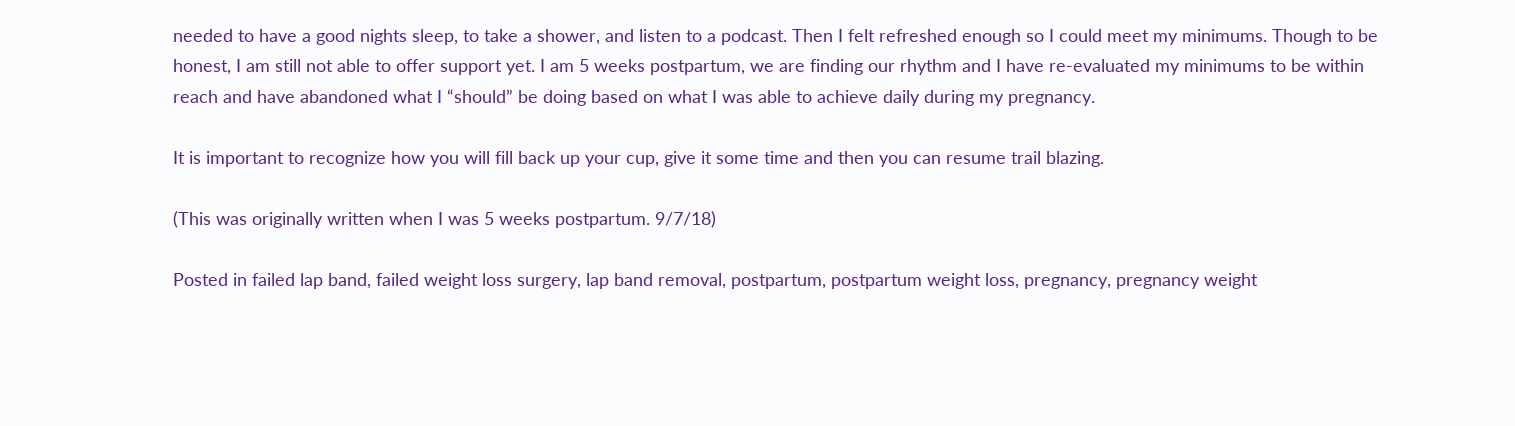needed to have a good nights sleep, to take a shower, and listen to a podcast. Then I felt refreshed enough so I could meet my minimums. Though to be honest, I am still not able to offer support yet. I am 5 weeks postpartum, we are finding our rhythm and I have re-evaluated my minimums to be within reach and have abandoned what I “should” be doing based on what I was able to achieve daily during my pregnancy.

It is important to recognize how you will fill back up your cup, give it some time and then you can resume trail blazing.

(This was originally written when I was 5 weeks postpartum. 9/7/18)

Posted in failed lap band, failed weight loss surgery, lap band removal, postpartum, postpartum weight loss, pregnancy, pregnancy weight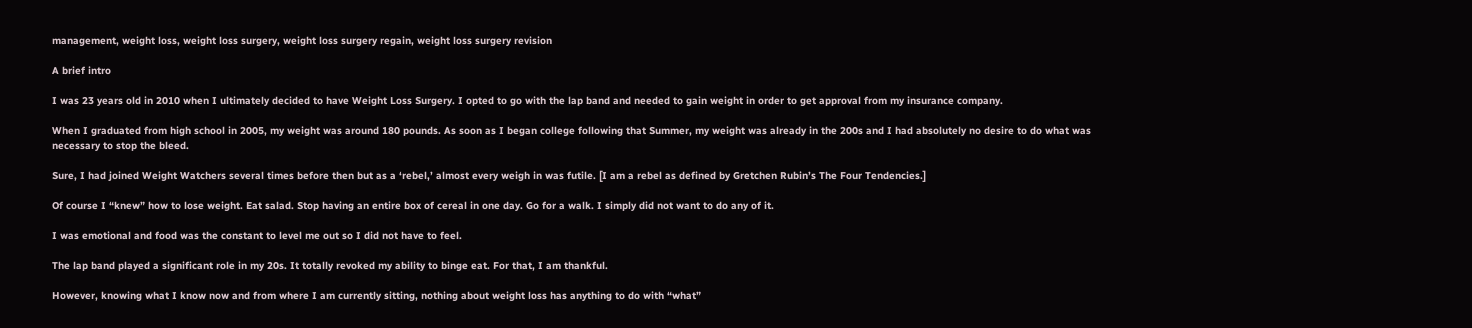management, weight loss, weight loss surgery, weight loss surgery regain, weight loss surgery revision

A brief intro

I was 23 years old in 2010 when I ultimately decided to have Weight Loss Surgery. I opted to go with the lap band and needed to gain weight in order to get approval from my insurance company.

When I graduated from high school in 2005, my weight was around 180 pounds. As soon as I began college following that Summer, my weight was already in the 200s and I had absolutely no desire to do what was necessary to stop the bleed.

Sure, I had joined Weight Watchers several times before then but as a ‘rebel,’ almost every weigh in was futile. [I am a rebel as defined by Gretchen Rubin’s The Four Tendencies.]

Of course I “knew” how to lose weight. Eat salad. Stop having an entire box of cereal in one day. Go for a walk. I simply did not want to do any of it.

I was emotional and food was the constant to level me out so I did not have to feel.

The lap band played a significant role in my 20s. It totally revoked my ability to binge eat. For that, I am thankful.

However, knowing what I know now and from where I am currently sitting, nothing about weight loss has anything to do with “what”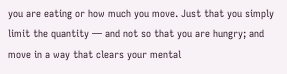you are eating or how much you move. Just that you simply limit the quantity — and not so that you are hungry; and move in a way that clears your mental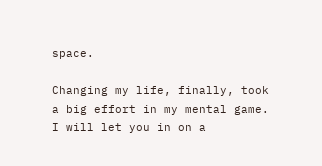space.

Changing my life, finally, took a big effort in my mental game. I will let you in on a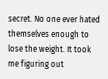secret. No one ever hated themselves enough to lose the weight. It took me figuring out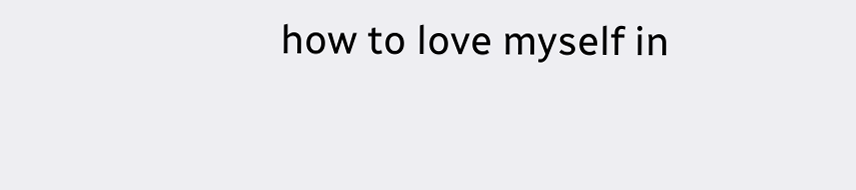how to love myself in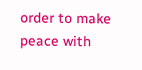order to make peace with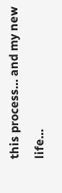this process… and my new life…